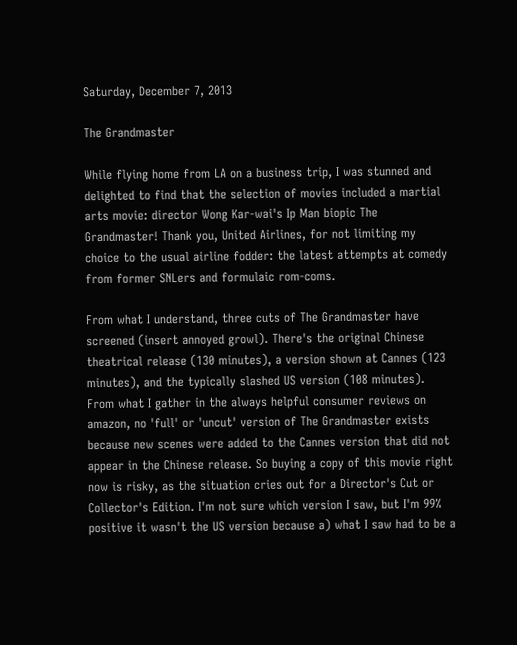Saturday, December 7, 2013

The Grandmaster

While flying home from LA on a business trip, I was stunned and delighted to find that the selection of movies included a martial arts movie: director Wong Kar-wai's Ip Man biopic The Grandmaster! Thank you, United Airlines, for not limiting my choice to the usual airline fodder: the latest attempts at comedy from former SNLers and formulaic rom-coms.

From what I understand, three cuts of The Grandmaster have screened (insert annoyed growl). There's the original Chinese theatrical release (130 minutes), a version shown at Cannes (123 minutes), and the typically slashed US version (108 minutes). From what I gather in the always helpful consumer reviews on amazon, no 'full' or 'uncut' version of The Grandmaster exists because new scenes were added to the Cannes version that did not appear in the Chinese release. So buying a copy of this movie right now is risky, as the situation cries out for a Director's Cut or Collector's Edition. I'm not sure which version I saw, but I'm 99% positive it wasn't the US version because a) what I saw had to be a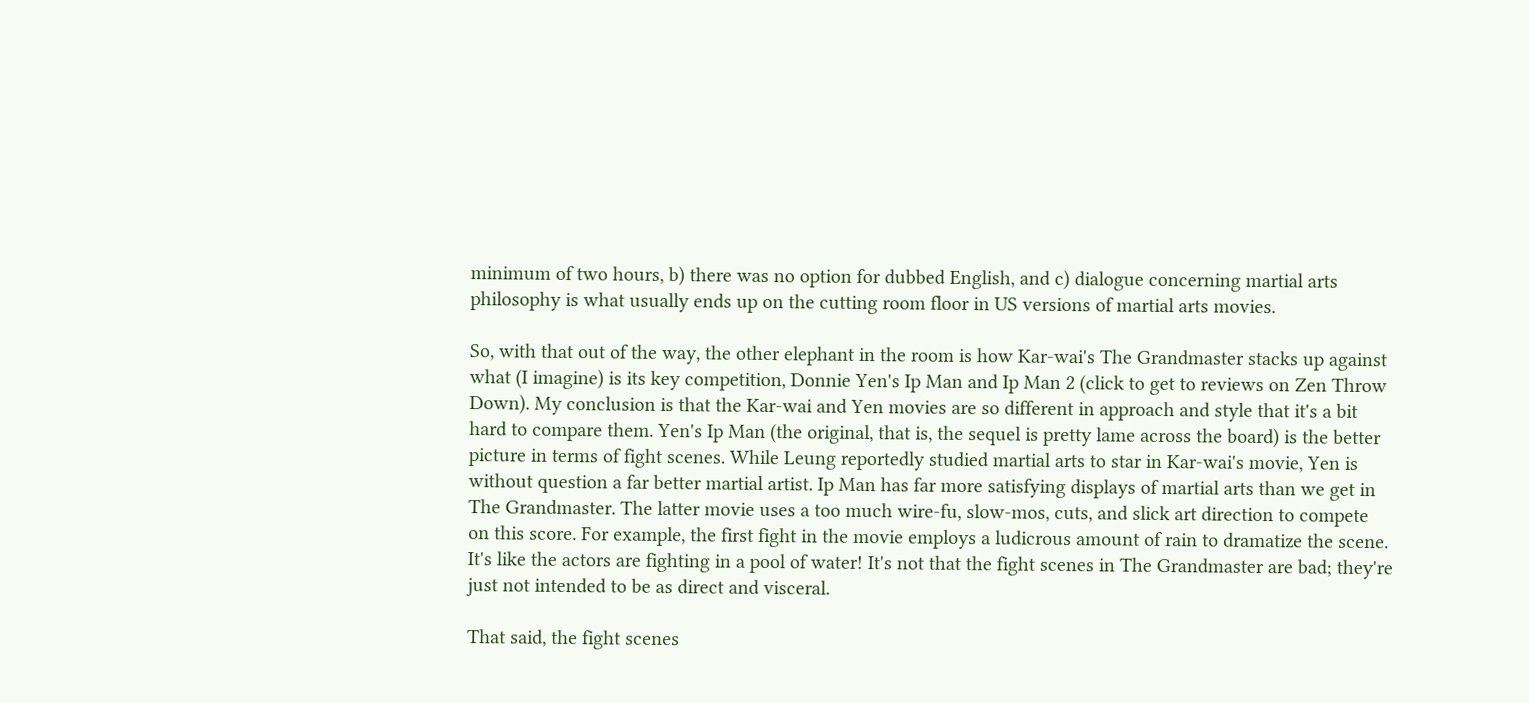minimum of two hours, b) there was no option for dubbed English, and c) dialogue concerning martial arts philosophy is what usually ends up on the cutting room floor in US versions of martial arts movies.

So, with that out of the way, the other elephant in the room is how Kar-wai's The Grandmaster stacks up against what (I imagine) is its key competition, Donnie Yen's Ip Man and Ip Man 2 (click to get to reviews on Zen Throw Down). My conclusion is that the Kar-wai and Yen movies are so different in approach and style that it's a bit hard to compare them. Yen's Ip Man (the original, that is, the sequel is pretty lame across the board) is the better picture in terms of fight scenes. While Leung reportedly studied martial arts to star in Kar-wai's movie, Yen is without question a far better martial artist. Ip Man has far more satisfying displays of martial arts than we get in The Grandmaster. The latter movie uses a too much wire-fu, slow-mos, cuts, and slick art direction to compete on this score. For example, the first fight in the movie employs a ludicrous amount of rain to dramatize the scene. It's like the actors are fighting in a pool of water! It's not that the fight scenes in The Grandmaster are bad; they're just not intended to be as direct and visceral.

That said, the fight scenes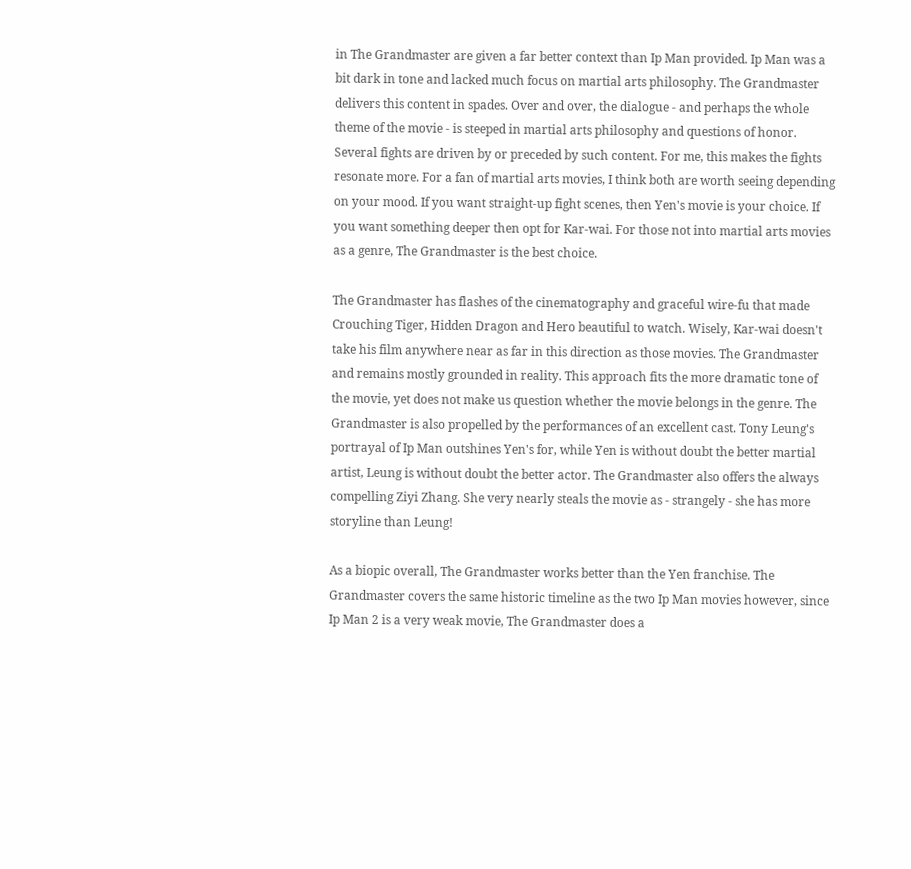in The Grandmaster are given a far better context than Ip Man provided. Ip Man was a bit dark in tone and lacked much focus on martial arts philosophy. The Grandmaster delivers this content in spades. Over and over, the dialogue - and perhaps the whole theme of the movie - is steeped in martial arts philosophy and questions of honor. Several fights are driven by or preceded by such content. For me, this makes the fights resonate more. For a fan of martial arts movies, I think both are worth seeing depending on your mood. If you want straight-up fight scenes, then Yen's movie is your choice. If you want something deeper then opt for Kar-wai. For those not into martial arts movies as a genre, The Grandmaster is the best choice.

The Grandmaster has flashes of the cinematography and graceful wire-fu that made Crouching Tiger, Hidden Dragon and Hero beautiful to watch. Wisely, Kar-wai doesn't take his film anywhere near as far in this direction as those movies. The Grandmaster and remains mostly grounded in reality. This approach fits the more dramatic tone of the movie, yet does not make us question whether the movie belongs in the genre. The Grandmaster is also propelled by the performances of an excellent cast. Tony Leung's portrayal of Ip Man outshines Yen's for, while Yen is without doubt the better martial artist, Leung is without doubt the better actor. The Grandmaster also offers the always compelling Ziyi Zhang. She very nearly steals the movie as - strangely - she has more storyline than Leung!

As a biopic overall, The Grandmaster works better than the Yen franchise. The Grandmaster covers the same historic timeline as the two Ip Man movies however, since Ip Man 2 is a very weak movie, The Grandmaster does a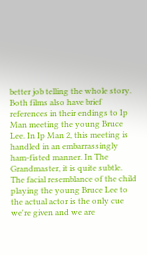better job telling the whole story. Both films also have brief references in their endings to Ip Man meeting the young Bruce Lee. In Ip Man 2, this meeting is handled in an embarrassingly ham-fisted manner. In The Grandmaster, it is quite subtle. The facial resemblance of the child playing the young Bruce Lee to the actual actor is the only cue we're given and we are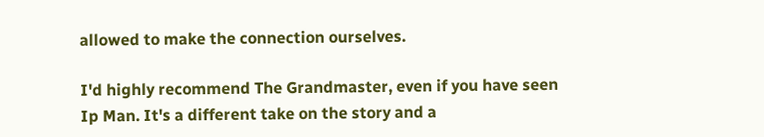allowed to make the connection ourselves.

I'd highly recommend The Grandmaster, even if you have seen Ip Man. It's a different take on the story and a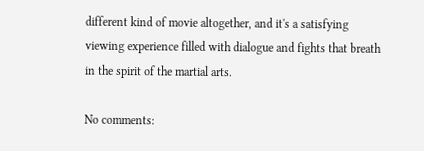different kind of movie altogether, and it's a satisfying viewing experience filled with dialogue and fights that breath in the spirit of the martial arts.

No comments: